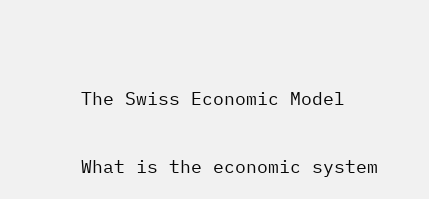The Swiss Economic Model

What is the economic system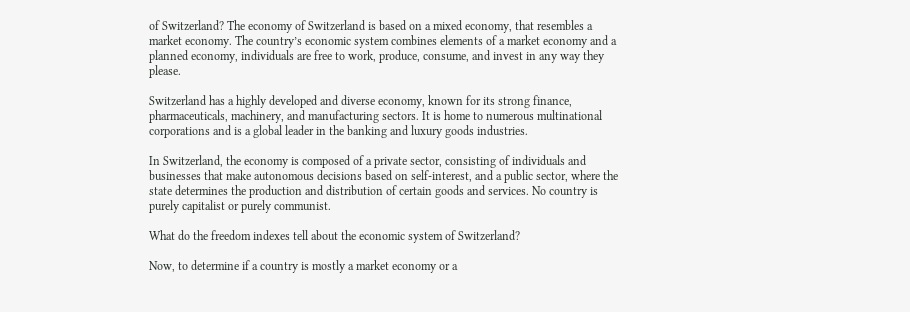of Switzerland? The economy of Switzerland is based on a mixed economy, that resembles a market economy. The country’s economic system combines elements of a market economy and a planned economy, individuals are free to work, produce, consume, and invest in any way they please.

Switzerland has a highly developed and diverse economy, known for its strong finance, pharmaceuticals, machinery, and manufacturing sectors. It is home to numerous multinational corporations and is a global leader in the banking and luxury goods industries.

In Switzerland, the economy is composed of a private sector, consisting of individuals and businesses that make autonomous decisions based on self-interest, and a public sector, where the state determines the production and distribution of certain goods and services. No country is purely capitalist or purely communist.

What do the freedom indexes tell about the economic system of Switzerland?

Now, to determine if a country is mostly a market economy or a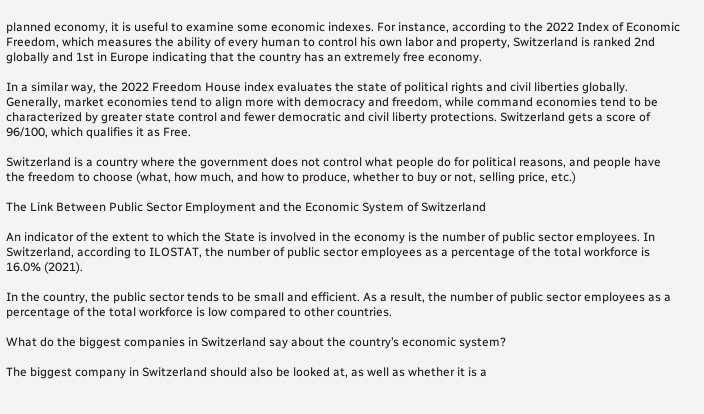planned economy, it is useful to examine some economic indexes. For instance, according to the 2022 Index of Economic Freedom, which measures the ability of every human to control his own labor and property, Switzerland is ranked 2nd globally and 1st in Europe indicating that the country has an extremely free economy.

In a similar way, the 2022 Freedom House index evaluates the state of political rights and civil liberties globally. Generally, market economies tend to align more with democracy and freedom, while command economies tend to be characterized by greater state control and fewer democratic and civil liberty protections. Switzerland gets a score of 96/100, which qualifies it as Free.

Switzerland is a country where the government does not control what people do for political reasons, and people have the freedom to choose (what, how much, and how to produce, whether to buy or not, selling price, etc.)

The Link Between Public Sector Employment and the Economic System of Switzerland

An indicator of the extent to which the State is involved in the economy is the number of public sector employees. In Switzerland, according to ILOSTAT, the number of public sector employees as a percentage of the total workforce is 16.0% (2021).

In the country, the public sector tends to be small and efficient. As a result, the number of public sector employees as a percentage of the total workforce is low compared to other countries.

What do the biggest companies in Switzerland say about the country’s economic system?

The biggest company in Switzerland should also be looked at, as well as whether it is a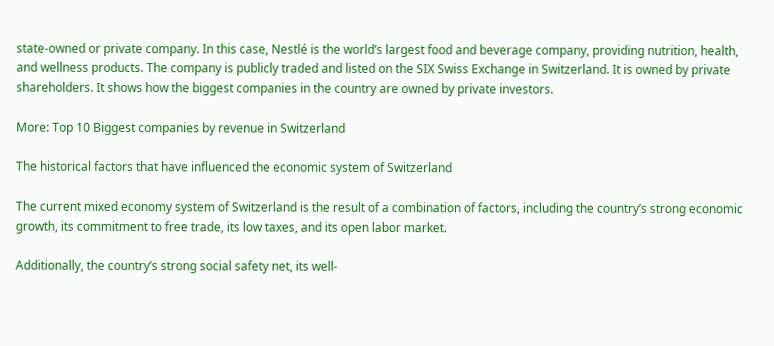state-owned or private company. In this case, Nestlé is the world’s largest food and beverage company, providing nutrition, health, and wellness products. The company is publicly traded and listed on the SIX Swiss Exchange in Switzerland. It is owned by private shareholders. It shows how the biggest companies in the country are owned by private investors.

More: Top 10 Biggest companies by revenue in Switzerland

The historical factors that have influenced the economic system of Switzerland

The current mixed economy system of Switzerland is the result of a combination of factors, including the country’s strong economic growth, its commitment to free trade, its low taxes, and its open labor market.

Additionally, the country’s strong social safety net, its well-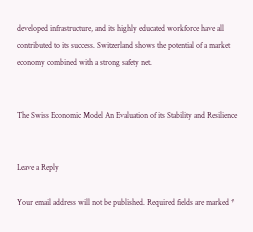developed infrastructure, and its highly educated workforce have all contributed to its success. Switzerland shows the potential of a market economy combined with a strong safety net.


The Swiss Economic Model An Evaluation of its Stability and Resilience


Leave a Reply

Your email address will not be published. Required fields are marked *